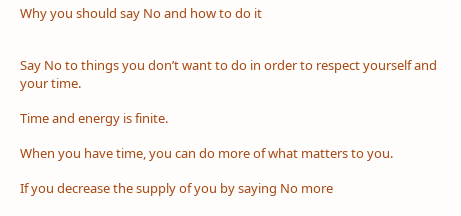Why you should say No and how to do it


Say No to things you don’t want to do in order to respect yourself and your time.

Time and energy is finite.

When you have time, you can do more of what matters to you.

If you decrease the supply of you by saying No more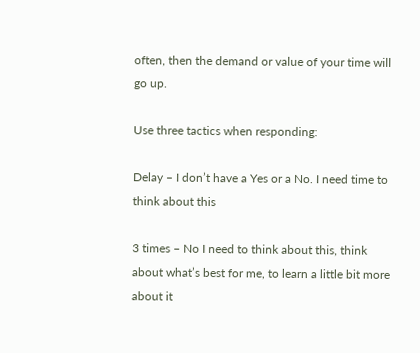often, then the demand or value of your time will go up.

Use three tactics when responding:

Delay – I don’t have a Yes or a No. I need time to think about this

3 times – No I need to think about this, think about what’s best for me, to learn a little bit more about it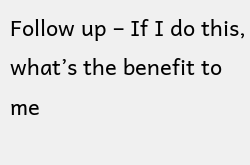Follow up – If I do this, what’s the benefit to me